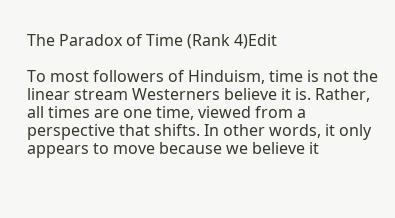The Paradox of Time (Rank 4)Edit

To most followers of Hinduism, time is not the linear stream Westerners believe it is. Rather, all times are one time, viewed from a perspective that shifts. In other words, it only appears to move because we believe it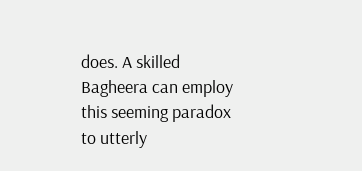does. A skilled Bagheera can employ this seeming paradox to utterly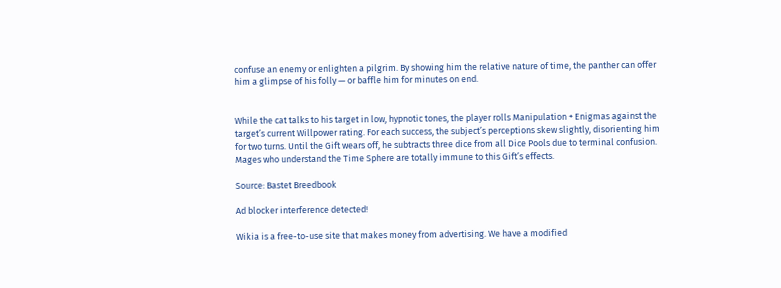confuse an enemy or enlighten a pilgrim. By showing him the relative nature of time, the panther can offer him a glimpse of his folly — or baffle him for minutes on end.


While the cat talks to his target in low, hypnotic tones, the player rolls Manipulation + Enigmas against the target’s current Willpower rating. For each success, the subject’s perceptions skew slightly, disorienting him for two turns. Until the Gift wears off, he subtracts three dice from all Dice Pools due to terminal confusion. Mages who understand the Time Sphere are totally immune to this Gift’s effects.

Source: Bastet Breedbook

Ad blocker interference detected!

Wikia is a free-to-use site that makes money from advertising. We have a modified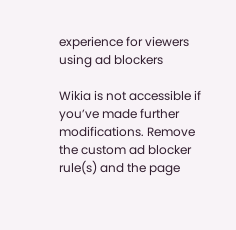experience for viewers using ad blockers

Wikia is not accessible if you’ve made further modifications. Remove the custom ad blocker rule(s) and the page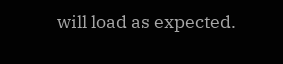will load as expected.